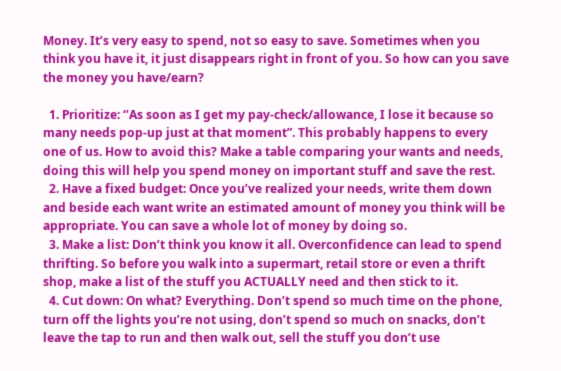Money. It’s very easy to spend, not so easy to save. Sometimes when you think you have it, it just disappears right in front of you. So how can you save the money you have/earn?

  1. Prioritize: ‘’As soon as I get my pay-check/allowance, I lose it because so many needs pop-up just at that moment”. This probably happens to every one of us. How to avoid this? Make a table comparing your wants and needs, doing this will help you spend money on important stuff and save the rest.
  2. Have a fixed budget: Once you’ve realized your needs, write them down and beside each want write an estimated amount of money you think will be appropriate. You can save a whole lot of money by doing so.
  3. Make a list: Don’t think you know it all. Overconfidence can lead to spend thrifting. So before you walk into a supermart, retail store or even a thrift shop, make a list of the stuff you ACTUALLY need and then stick to it.
  4. Cut down: On what? Everything. Don’t spend so much time on the phone, turn off the lights you’re not using, don’t spend so much on snacks, don’t leave the tap to run and then walk out, sell the stuff you don’t use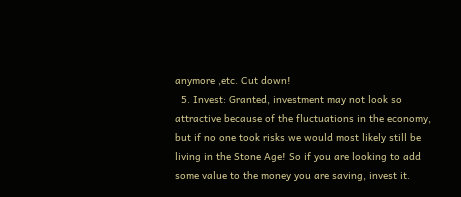anymore ,etc. Cut down!
  5. Invest: Granted, investment may not look so attractive because of the fluctuations in the economy, but if no one took risks we would most likely still be living in the Stone Age! So if you are looking to add some value to the money you are saving, invest it.